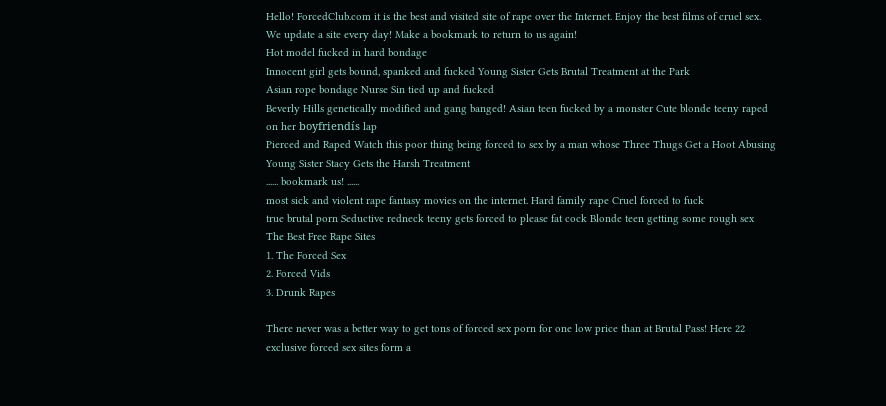Hello! ForcedClub.com it is the best and visited site of rape over the Internet. Enjoy the best films of cruel sex. We update a site every day! Make a bookmark to return to us again!
Hot model fucked in hard bondage
Innocent girl gets bound, spanked and fucked Young Sister Gets Brutal Treatment at the Park
Asian rope bondage Nurse Sin tied up and fucked
Beverly Hills genetically modified and gang banged! Asian teen fucked by a monster Cute blonde teeny raped on her boyfriendís lap
Pierced and Raped Watch this poor thing being forced to sex by a man whose Three Thugs Get a Hoot Abusing Young Sister Stacy Gets the Harsh Treatment
...... bookmark us! ......
most sick and violent rape fantasy movies on the internet. Hard family rape Cruel forced to fuck
true brutal porn Seductive redneck teeny gets forced to please fat cock Blonde teen getting some rough sex
The Best Free Rape Sites
1. The Forced Sex
2. Forced Vids
3. Drunk Rapes

There never was a better way to get tons of forced sex porn for one low price than at Brutal Pass! Here 22 exclusive forced sex sites form a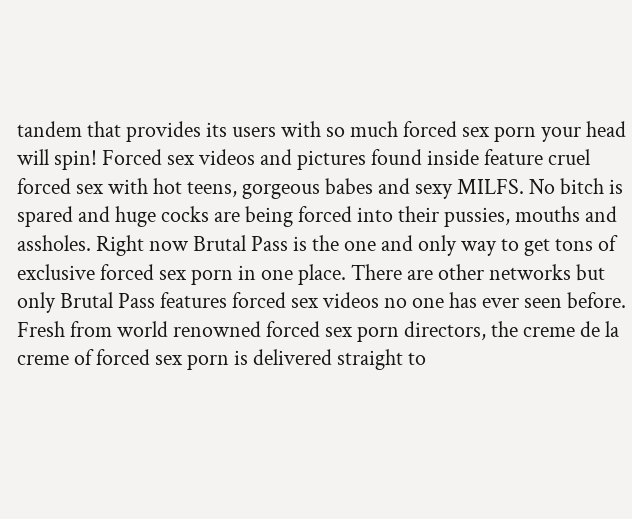tandem that provides its users with so much forced sex porn your head will spin! Forced sex videos and pictures found inside feature cruel forced sex with hot teens, gorgeous babes and sexy MILFS. No bitch is spared and huge cocks are being forced into their pussies, mouths and assholes. Right now Brutal Pass is the one and only way to get tons of exclusive forced sex porn in one place. There are other networks but only Brutal Pass features forced sex videos no one has ever seen before. Fresh from world renowned forced sex porn directors, the creme de la creme of forced sex porn is delivered straight to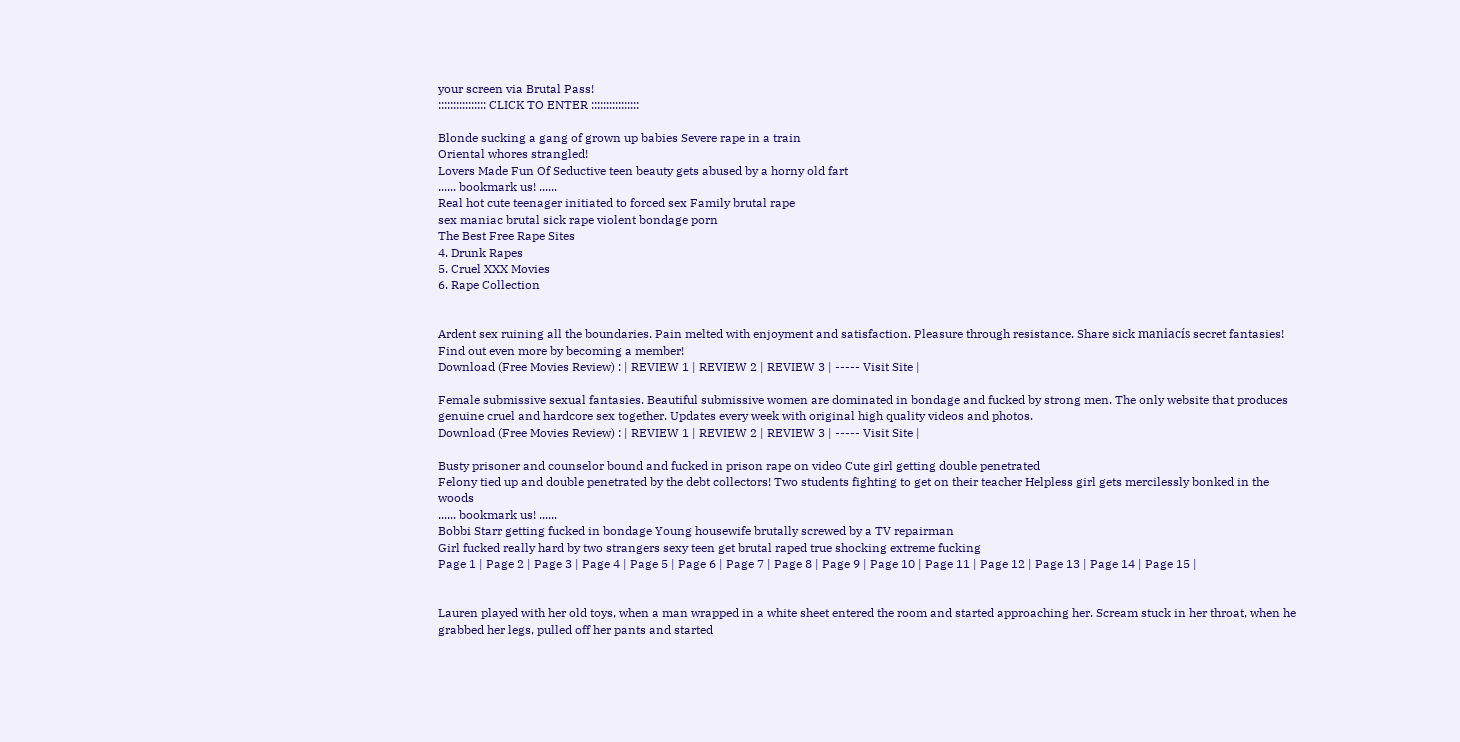your screen via Brutal Pass!
:::::::::::::::: CLICK TO ENTER ::::::::::::::::

Blonde sucking a gang of grown up babies Severe rape in a train
Oriental whores strangled!
Lovers Made Fun Of Seductive teen beauty gets abused by a horny old fart
...... bookmark us! ......
Real hot cute teenager initiated to forced sex Family brutal rape
sex maniac brutal sick rape violent bondage porn
The Best Free Rape Sites
4. Drunk Rapes
5. Cruel XXX Movies
6. Rape Collection


Ardent sex ruining all the boundaries. Pain melted with enjoyment and satisfaction. Pleasure through resistance. Share sick maniacís secret fantasies! Find out even more by becoming a member!
Download (Free Movies Review) : | REVIEW 1 | REVIEW 2 | REVIEW 3 | ----- Visit Site |

Female submissive sexual fantasies. Beautiful submissive women are dominated in bondage and fucked by strong men. The only website that produces genuine cruel and hardcore sex together. Updates every week with original high quality videos and photos.
Download (Free Movies Review) : | REVIEW 1 | REVIEW 2 | REVIEW 3 | ----- Visit Site |

Busty prisoner and counselor bound and fucked in prison rape on video Cute girl getting double penetrated
Felony tied up and double penetrated by the debt collectors! Two students fighting to get on their teacher Helpless girl gets mercilessly bonked in the woods
...... bookmark us! ......
Bobbi Starr getting fucked in bondage Young housewife brutally screwed by a TV repairman
Girl fucked really hard by two strangers sexy teen get brutal raped true shocking extreme fucking
Page 1 | Page 2 | Page 3 | Page 4 | Page 5 | Page 6 | Page 7 | Page 8 | Page 9 | Page 10 | Page 11 | Page 12 | Page 13 | Page 14 | Page 15 |


Lauren played with her old toys, when a man wrapped in a white sheet entered the room and started approaching her. Scream stuck in her throat, when he grabbed her legs, pulled off her pants and started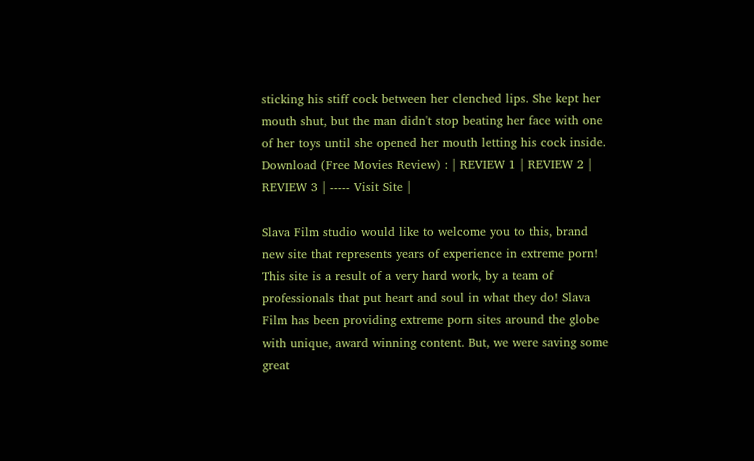sticking his stiff cock between her clenched lips. She kept her mouth shut, but the man didn't stop beating her face with one of her toys until she opened her mouth letting his cock inside.
Download (Free Movies Review) : | REVIEW 1 | REVIEW 2 | REVIEW 3 | ----- Visit Site |

Slava Film studio would like to welcome you to this, brand new site that represents years of experience in extreme porn! This site is a result of a very hard work, by a team of professionals that put heart and soul in what they do! Slava Film has been providing extreme porn sites around the globe with unique, award winning content. But, we were saving some great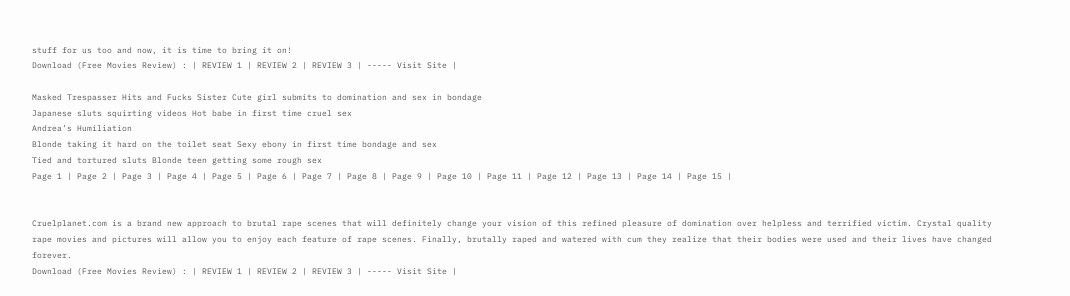stuff for us too and now, it is time to bring it on!
Download (Free Movies Review) : | REVIEW 1 | REVIEW 2 | REVIEW 3 | ----- Visit Site |

Masked Trespasser Hits and Fucks Sister Cute girl submits to domination and sex in bondage
Japanese sluts squirting videos Hot babe in first time cruel sex
Andrea’s Humiliation
Blonde taking it hard on the toilet seat Sexy ebony in first time bondage and sex
Tied and tortured sluts Blonde teen getting some rough sex
Page 1 | Page 2 | Page 3 | Page 4 | Page 5 | Page 6 | Page 7 | Page 8 | Page 9 | Page 10 | Page 11 | Page 12 | Page 13 | Page 14 | Page 15 |


Cruelplanet.com is a brand new approach to brutal rape scenes that will definitely change your vision of this refined pleasure of domination over helpless and terrified victim. Crystal quality rape movies and pictures will allow you to enjoy each feature of rape scenes. Finally, brutally raped and watered with cum they realize that their bodies were used and their lives have changed forever.
Download (Free Movies Review) : | REVIEW 1 | REVIEW 2 | REVIEW 3 | ----- Visit Site |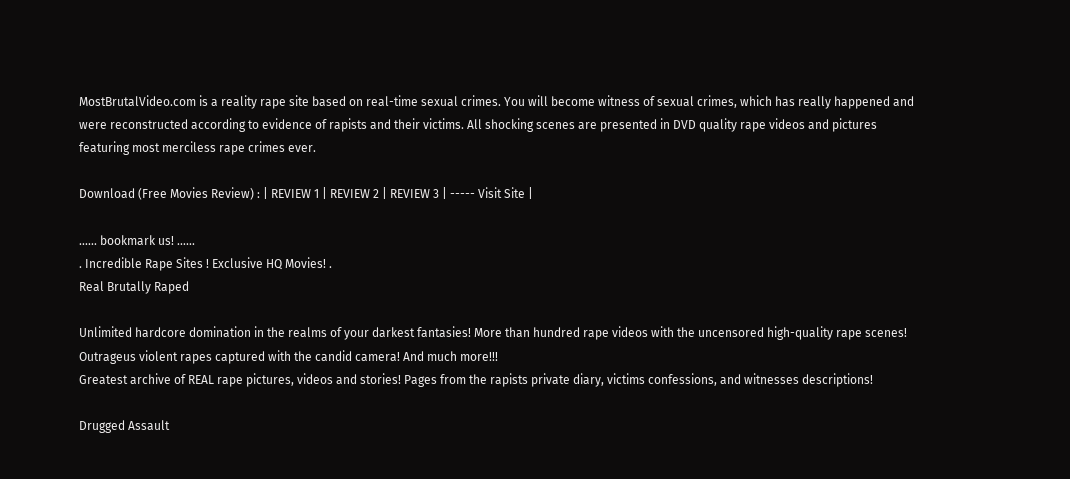MostBrutalVideo.com is a reality rape site based on real-time sexual crimes. You will become witness of sexual crimes, which has really happened and were reconstructed according to evidence of rapists and their victims. All shocking scenes are presented in DVD quality rape videos and pictures featuring most merciless rape crimes ever.

Download (Free Movies Review) : | REVIEW 1 | REVIEW 2 | REVIEW 3 | ----- Visit Site |

...... bookmark us! ......
. Incredible Rape Sites ! Exclusive HQ Movies! .
Real Brutally Raped

Unlimited hardcore domination in the realms of your darkest fantasies! More than hundred rape videos with the uncensored high-quality rape scenes! Outrageus violent rapes captured with the candid camera! And much more!!!
Greatest archive of REAL rape pictures, videos and stories! Pages from the rapists private diary, victims confessions, and witnesses descriptions!

Drugged Assault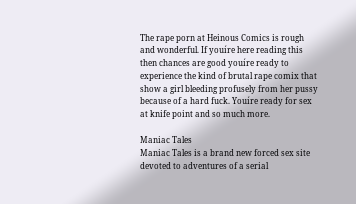The rape porn at Heinous Comics is rough and wonderful. If youíre here reading this then chances are good youíre ready to experience the kind of brutal rape comix that show a girl bleeding profusely from her pussy because of a hard fuck. Youíre ready for sex at knife point and so much more.

Maniac Tales
Maniac Tales is a brand new forced sex site devoted to adventures of a serial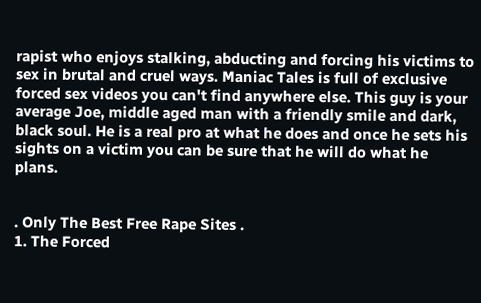rapist who enjoys stalking, abducting and forcing his victims to sex in brutal and cruel ways. Maniac Tales is full of exclusive forced sex videos you can't find anywhere else. This guy is your average Joe, middle aged man with a friendly smile and dark, black soul. He is a real pro at what he does and once he sets his sights on a victim you can be sure that he will do what he plans.


. Only The Best Free Rape Sites .
1. The Forced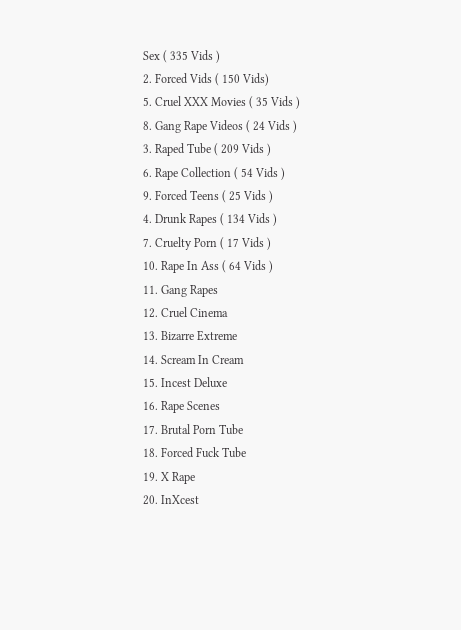Sex ( 335 Vids )
2. Forced Vids ( 150 Vids)
5. Cruel XXX Movies ( 35 Vids )
8. Gang Rape Videos ( 24 Vids )
3. Raped Tube ( 209 Vids )
6. Rape Collection ( 54 Vids )
9. Forced Teens ( 25 Vids )
4. Drunk Rapes ( 134 Vids )
7. Cruelty Porn ( 17 Vids )
10. Rape In Ass ( 64 Vids )
11. Gang Rapes
12. Cruel Cinema
13. Bizarre Extreme
14. Scream In Cream
15. Incest Deluxe
16. Rape Scenes
17. Brutal Porn Tube
18. Forced Fuck Tube
19. X Rape
20. InXcest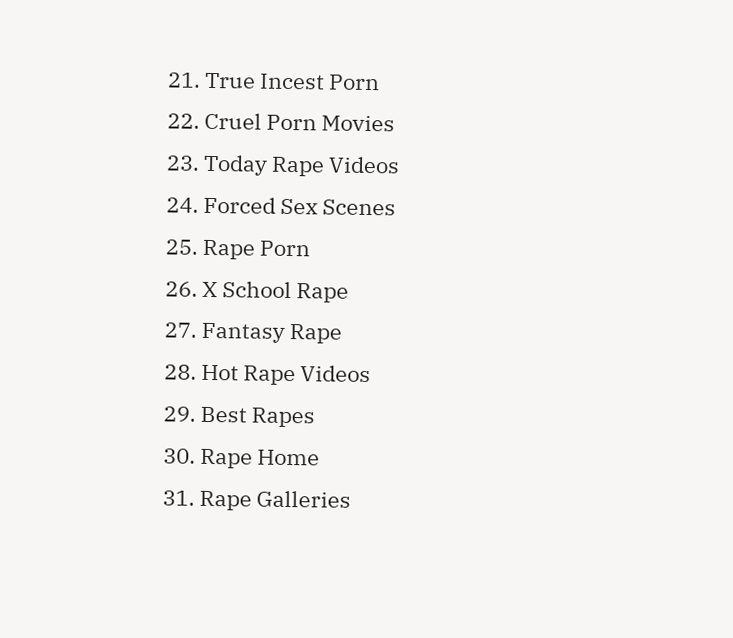21. True Incest Porn
22. Cruel Porn Movies
23. Today Rape Videos
24. Forced Sex Scenes
25. Rape Porn
26. X School Rape
27. Fantasy Rape
28. Hot Rape Videos
29. Best Rapes
30. Rape Home
31. Rape Galleries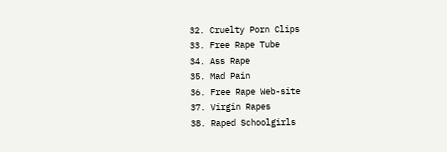32. Cruelty Porn Clips
33. Free Rape Tube
34. Ass Rape
35. Mad Pain
36. Free Rape Web-site
37. Virgin Rapes
38. Raped Schoolgirls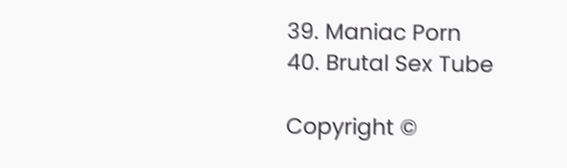39. Maniac Porn
40. Brutal Sex Tube

Copyright ©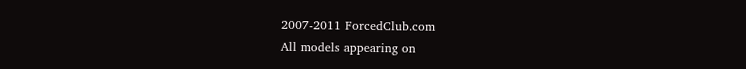2007-2011 ForcedClub.com
All models appearing on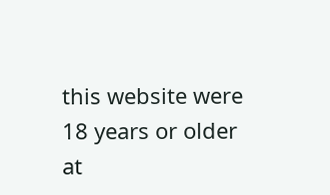this website were 18 years or older at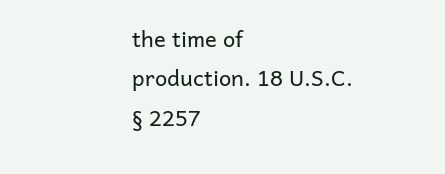the time of production. 18 U.S.C. § 2257